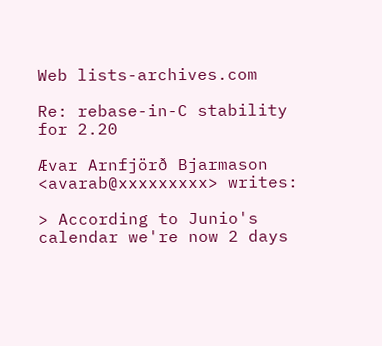Web lists-archives.com

Re: rebase-in-C stability for 2.20

Ævar Arnfjörð Bjarmason <avarab@xxxxxxxxx> writes:

> According to Junio's calendar we're now 2 days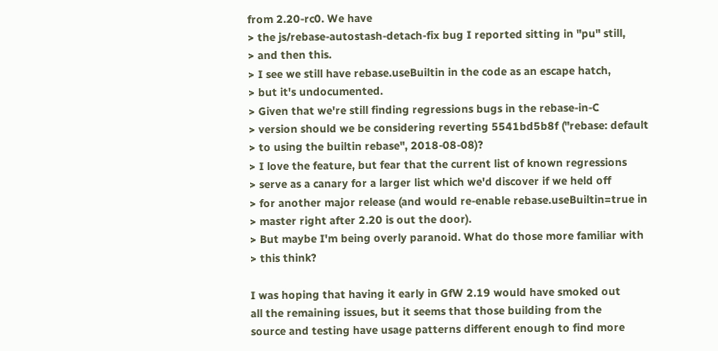from 2.20-rc0. We have
> the js/rebase-autostash-detach-fix bug I reported sitting in "pu" still,
> and then this.
> I see we still have rebase.useBuiltin in the code as an escape hatch,
> but it's undocumented.
> Given that we're still finding regressions bugs in the rebase-in-C
> version should we be considering reverting 5541bd5b8f ("rebase: default
> to using the builtin rebase", 2018-08-08)?
> I love the feature, but fear that the current list of known regressions
> serve as a canary for a larger list which we'd discover if we held off
> for another major release (and would re-enable rebase.useBuiltin=true in
> master right after 2.20 is out the door).
> But maybe I'm being overly paranoid. What do those more familiar with
> this think?

I was hoping that having it early in GfW 2.19 would have smoked out
all the remaining issues, but it seems that those building from the
source and testing have usage patterns different enough to find more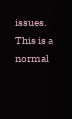issues.  This is a normal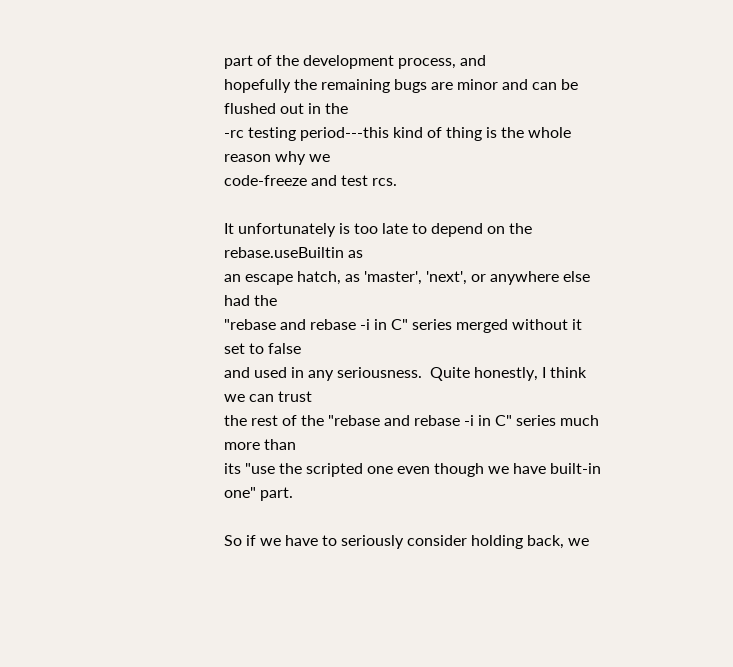part of the development process, and
hopefully the remaining bugs are minor and can be flushed out in the
-rc testing period---this kind of thing is the whole reason why we
code-freeze and test rcs.

It unfortunately is too late to depend on the rebase.useBuiltin as
an escape hatch, as 'master', 'next', or anywhere else had the
"rebase and rebase -i in C" series merged without it set to false
and used in any seriousness.  Quite honestly, I think we can trust
the rest of the "rebase and rebase -i in C" series much more than
its "use the scripted one even though we have built-in one" part.

So if we have to seriously consider holding back, we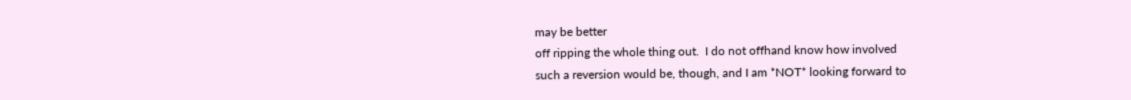may be better
off ripping the whole thing out.  I do not offhand know how involved
such a reversion would be, though, and I am *NOT* looking forward to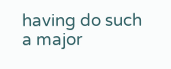having do such a major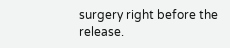surgery right before the release.